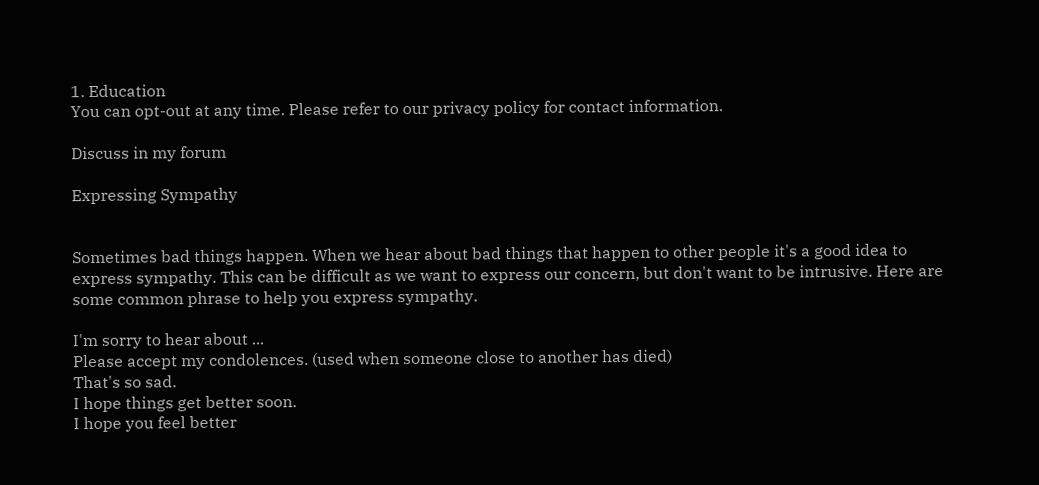1. Education
You can opt-out at any time. Please refer to our privacy policy for contact information.

Discuss in my forum

Expressing Sympathy


Sometimes bad things happen. When we hear about bad things that happen to other people it's a good idea to express sympathy. This can be difficult as we want to express our concern, but don't want to be intrusive. Here are some common phrase to help you express sympathy.

I'm sorry to hear about ...
Please accept my condolences. (used when someone close to another has died)
That's so sad.
I hope things get better soon.
I hope you feel better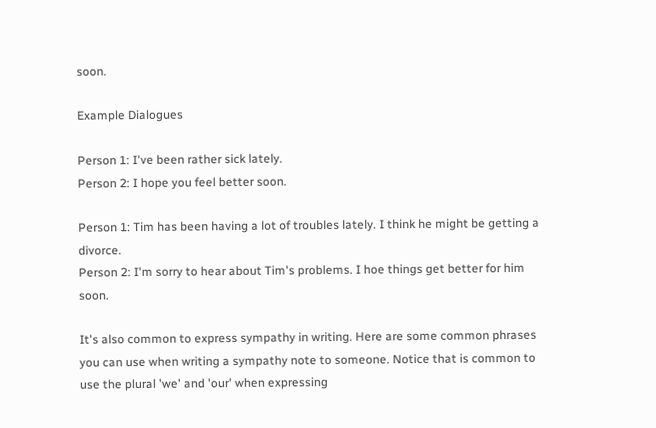soon.

Example Dialogues

Person 1: I've been rather sick lately.
Person 2: I hope you feel better soon.

Person 1: Tim has been having a lot of troubles lately. I think he might be getting a divorce.
Person 2: I'm sorry to hear about Tim's problems. I hoe things get better for him soon.

It's also common to express sympathy in writing. Here are some common phrases you can use when writing a sympathy note to someone. Notice that is common to use the plural 'we' and 'our' when expressing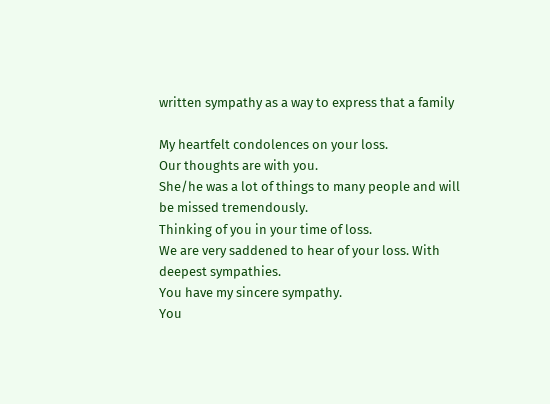written sympathy as a way to express that a family

My heartfelt condolences on your loss.
Our thoughts are with you.
She/he was a lot of things to many people and will be missed tremendously.
Thinking of you in your time of loss.
We are very saddened to hear of your loss. With deepest sympathies.
You have my sincere sympathy.
You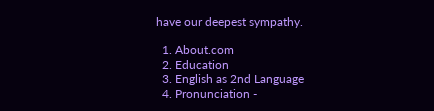have our deepest sympathy.

  1. About.com
  2. Education
  3. English as 2nd Language
  4. Pronunciation -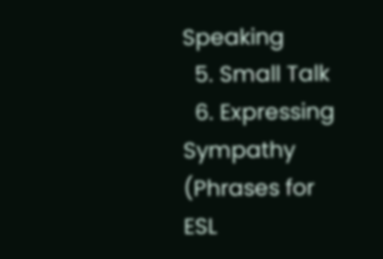Speaking
  5. Small Talk
  6. Expressing Sympathy (Phrases for ESL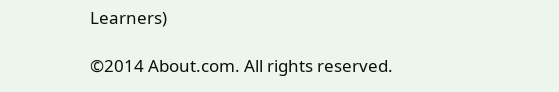Learners)

©2014 About.com. All rights reserved.